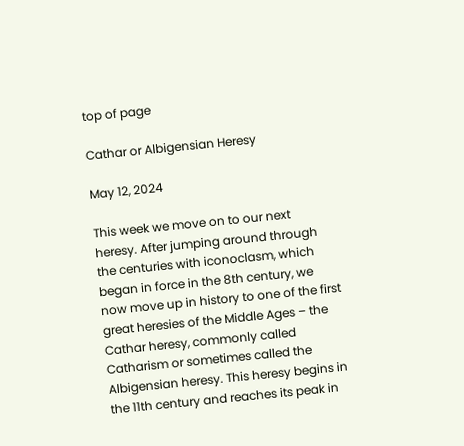top of page

Cathar or Albigensian Heresy

May 12, 2024

This week we move on to our next heresy. After jumping around through the centuries with iconoclasm, which began in force in the 8th century, we now move up in history to one of the first great heresies of the Middle Ages – the Cathar heresy, commonly called Catharism or sometimes called the Albigensian heresy. This heresy begins in the 11th century and reaches its peak in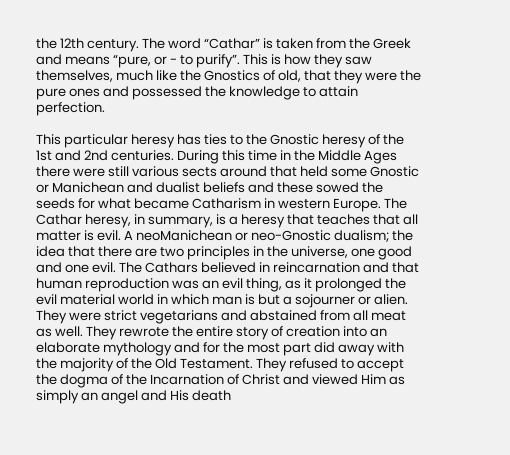the 12th century. The word “Cathar” is taken from the Greek and means “pure, or - to purify”. This is how they saw themselves, much like the Gnostics of old, that they were the pure ones and possessed the knowledge to attain perfection.

This particular heresy has ties to the Gnostic heresy of the 1st and 2nd centuries. During this time in the Middle Ages there were still various sects around that held some Gnostic or Manichean and dualist beliefs and these sowed the seeds for what became Catharism in western Europe. The Cathar heresy, in summary, is a heresy that teaches that all matter is evil. A neoManichean or neo-Gnostic dualism; the idea that there are two principles in the universe, one good and one evil. The Cathars believed in reincarnation and that human reproduction was an evil thing, as it prolonged the evil material world in which man is but a sojourner or alien. They were strict vegetarians and abstained from all meat as well. They rewrote the entire story of creation into an elaborate mythology and for the most part did away with the majority of the Old Testament. They refused to accept the dogma of the Incarnation of Christ and viewed Him as simply an angel and His death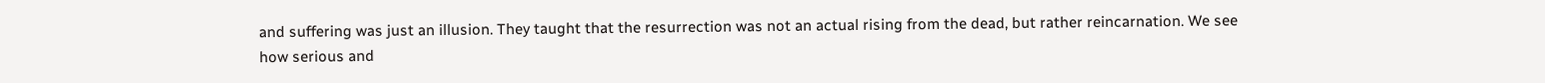and suffering was just an illusion. They taught that the resurrection was not an actual rising from the dead, but rather reincarnation. We see how serious and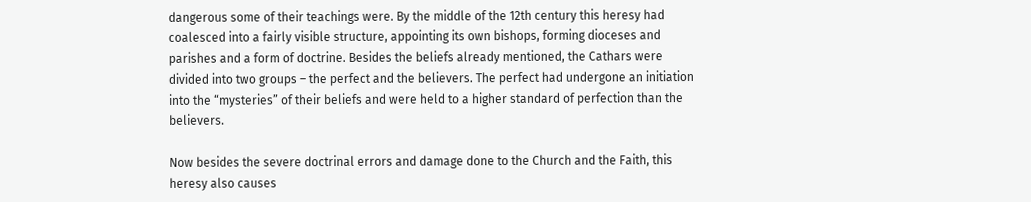dangerous some of their teachings were. By the middle of the 12th century this heresy had coalesced into a fairly visible structure, appointing its own bishops, forming dioceses and parishes and a form of doctrine. Besides the beliefs already mentioned, the Cathars were divided into two groups – the perfect and the believers. The perfect had undergone an initiation into the “mysteries” of their beliefs and were held to a higher standard of perfection than the believers.

Now besides the severe doctrinal errors and damage done to the Church and the Faith, this heresy also causes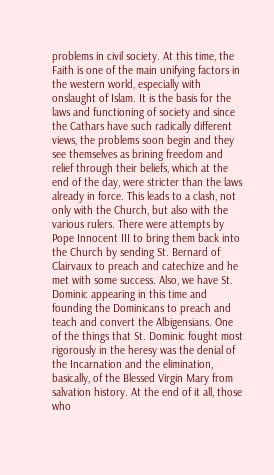problems in civil society. At this time, the Faith is one of the main unifying factors in the western world, especially with onslaught of Islam. It is the basis for the laws and functioning of society and since the Cathars have such radically different views, the problems soon begin and they see themselves as brining freedom and relief through their beliefs, which at the end of the day, were stricter than the laws already in force. This leads to a clash, not only with the Church, but also with the various rulers. There were attempts by Pope Innocent III to bring them back into the Church by sending St. Bernard of Clairvaux to preach and catechize and he met with some success. Also, we have St. Dominic appearing in this time and founding the Dominicans to preach and teach and convert the Albigensians. One of the things that St. Dominic fought most rigorously in the heresy was the denial of the Incarnation and the elimination, basically, of the Blessed Virgin Mary from salvation history. At the end of it all, those who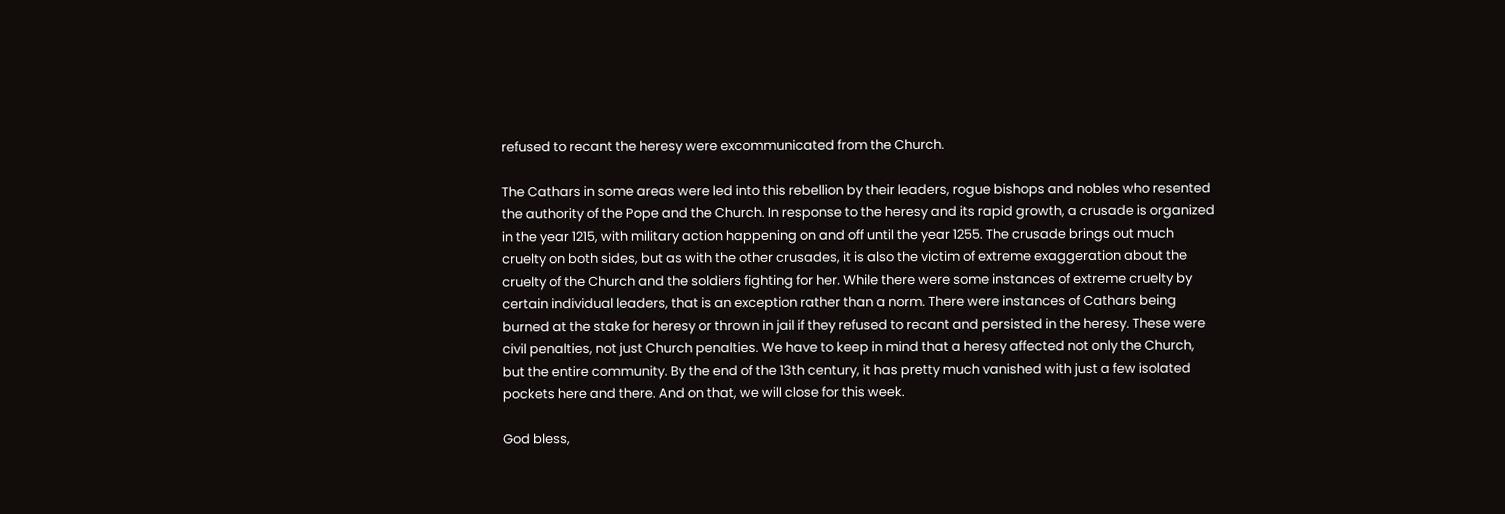refused to recant the heresy were excommunicated from the Church.

The Cathars in some areas were led into this rebellion by their leaders, rogue bishops and nobles who resented the authority of the Pope and the Church. In response to the heresy and its rapid growth, a crusade is organized in the year 1215, with military action happening on and off until the year 1255. The crusade brings out much cruelty on both sides, but as with the other crusades, it is also the victim of extreme exaggeration about the cruelty of the Church and the soldiers fighting for her. While there were some instances of extreme cruelty by certain individual leaders, that is an exception rather than a norm. There were instances of Cathars being burned at the stake for heresy or thrown in jail if they refused to recant and persisted in the heresy. These were civil penalties, not just Church penalties. We have to keep in mind that a heresy affected not only the Church, but the entire community. By the end of the 13th century, it has pretty much vanished with just a few isolated pockets here and there. And on that, we will close for this week.

God bless,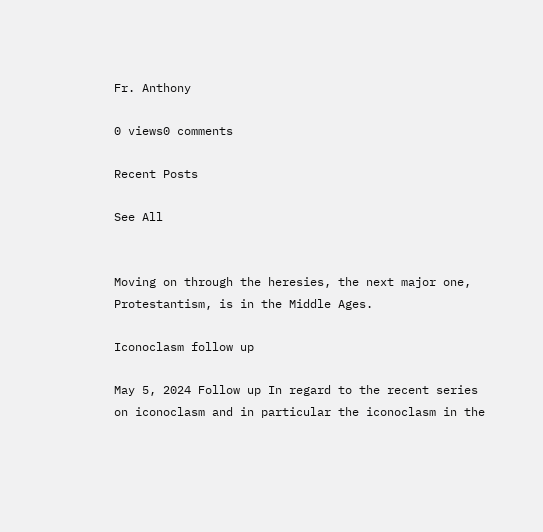Fr. Anthony

0 views0 comments

Recent Posts

See All


Moving on through the heresies, the next major one, Protestantism, is in the Middle Ages.

Iconoclasm follow up

May 5, 2024 Follow up In regard to the recent series on iconoclasm and in particular the iconoclasm in the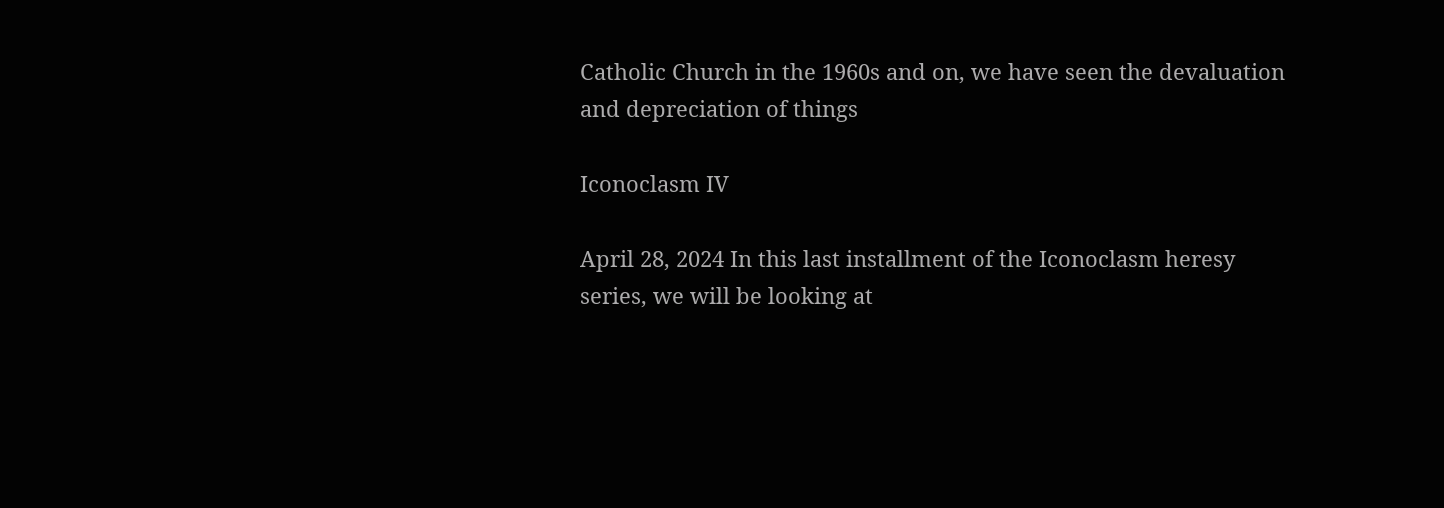Catholic Church in the 1960s and on, we have seen the devaluation and depreciation of things

Iconoclasm IV

April 28, 2024 In this last installment of the Iconoclasm heresy series, we will be looking at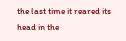the last time it reared its head in the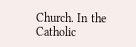Church. In the Catholic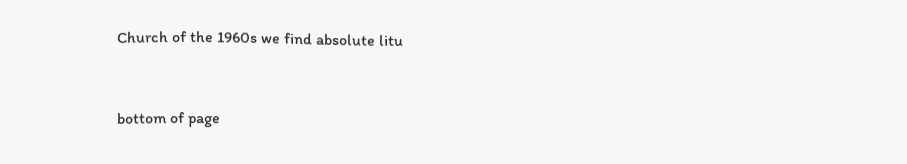Church of the 1960s we find absolute litu


bottom of page